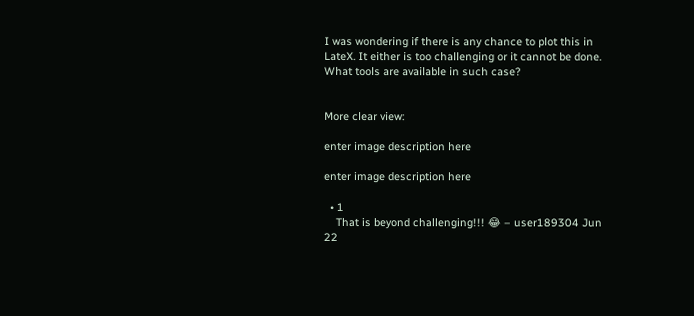I was wondering if there is any chance to plot this in LateX. It either is too challenging or it cannot be done. What tools are available in such case?


More clear view:

enter image description here

enter image description here

  • 1
    That is beyond challenging!!! 😂 – user189304 Jun 22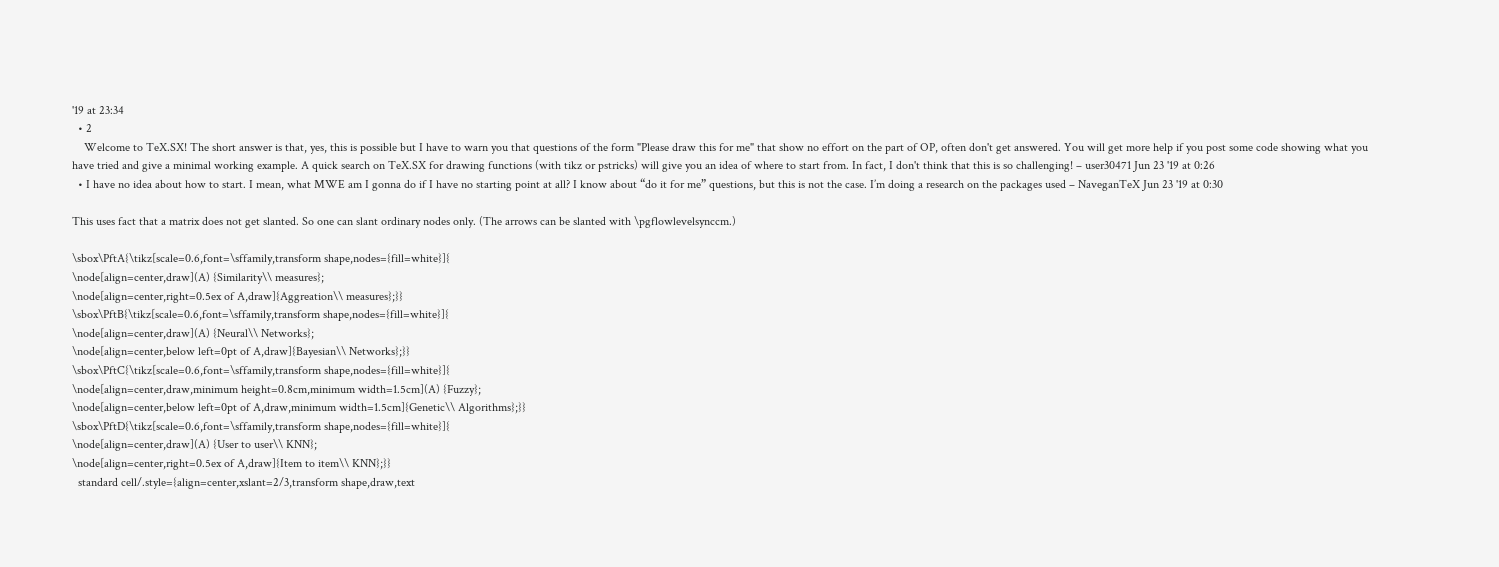'19 at 23:34
  • 2
    Welcome to TeX.SX! The short answer is that, yes, this is possible but I have to warn you that questions of the form "Please draw this for me" that show no effort on the part of OP, often don't get answered. You will get more help if you post some code showing what you have tried and give a minimal working example. A quick search on TeX.SX for drawing functions (with tikz or pstricks) will give you an idea of where to start from. In fact, I don't think that this is so challenging! – user30471 Jun 23 '19 at 0:26
  • I have no idea about how to start. I mean, what MWE am I gonna do if I have no starting point at all? I know about “do it for me” questions, but this is not the case. I’m doing a research on the packages used – NaveganTeX Jun 23 '19 at 0:30

This uses fact that a matrix does not get slanted. So one can slant ordinary nodes only. (The arrows can be slanted with \pgflowlevelsynccm.)

\sbox\PftA{\tikz[scale=0.6,font=\sffamily,transform shape,nodes={fill=white}]{
\node[align=center,draw](A) {Similarity\\ measures};
\node[align=center,right=0.5ex of A,draw]{Aggreation\\ measures};}}
\sbox\PftB{\tikz[scale=0.6,font=\sffamily,transform shape,nodes={fill=white}]{
\node[align=center,draw](A) {Neural\\ Networks};
\node[align=center,below left=0pt of A,draw]{Bayesian\\ Networks};}}
\sbox\PftC{\tikz[scale=0.6,font=\sffamily,transform shape,nodes={fill=white}]{
\node[align=center,draw,minimum height=0.8cm,minimum width=1.5cm](A) {Fuzzy};
\node[align=center,below left=0pt of A,draw,minimum width=1.5cm]{Genetic\\ Algorithms};}}
\sbox\PftD{\tikz[scale=0.6,font=\sffamily,transform shape,nodes={fill=white}]{
\node[align=center,draw](A) {User to user\\ KNN};
\node[align=center,right=0.5ex of A,draw]{Item to item\\ KNN};}}
  standard cell/.style={align=center,xslant=2/3,transform shape,draw,text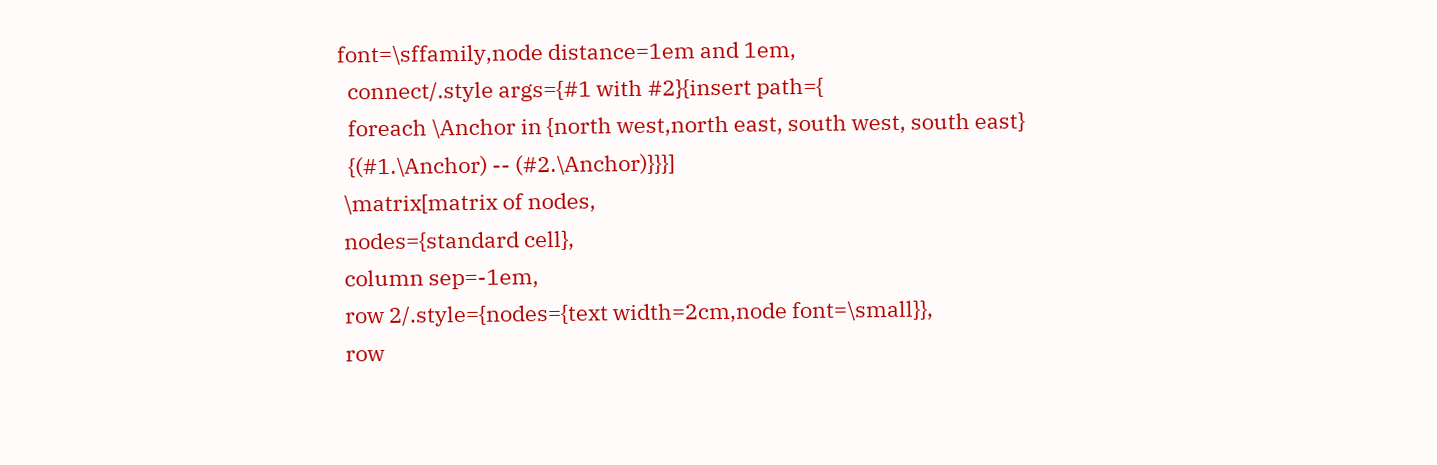font=\sffamily,node distance=1em and 1em,
  connect/.style args={#1 with #2}{insert path={
  foreach \Anchor in {north west,north east, south west, south east}
  {(#1.\Anchor) -- (#2.\Anchor)}}}]
 \matrix[matrix of nodes,
 nodes={standard cell},
 column sep=-1em,
 row 2/.style={nodes={text width=2cm,node font=\small}},
 row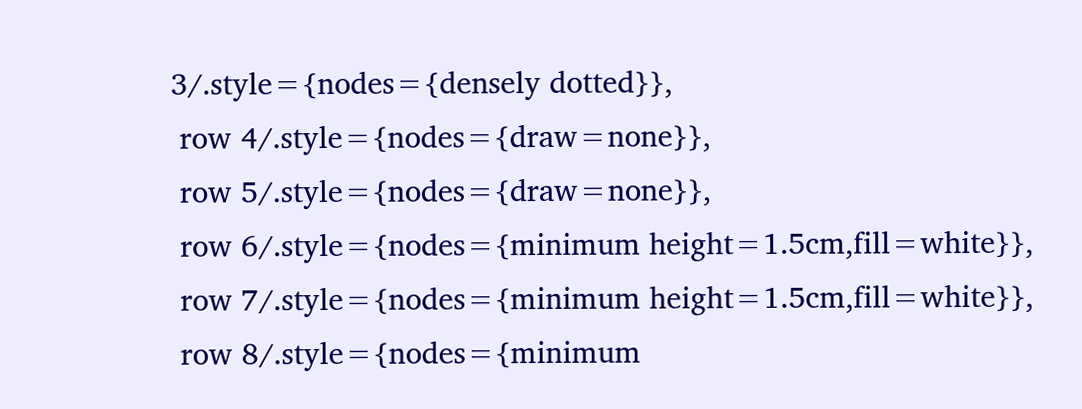3/.style={nodes={densely dotted}},
 row 4/.style={nodes={draw=none}},
 row 5/.style={nodes={draw=none}},
 row 6/.style={nodes={minimum height=1.5cm,fill=white}},
 row 7/.style={nodes={minimum height=1.5cm,fill=white}},
 row 8/.style={nodes={minimum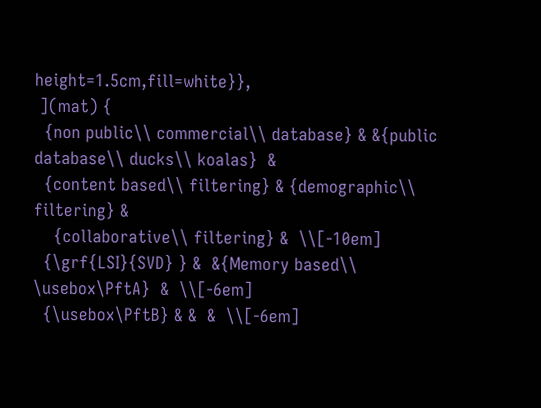height=1.5cm,fill=white}},
 ](mat) {
  {non public\\ commercial\\ database} & &{public database\\ ducks\\ koalas}  &
  {content based\\ filtering} & {demographic\\ filtering} &
    {collaborative\\ filtering} &  \\[-10em]
  {\grf{LSI}{SVD} } &  &{Memory based\\ \usebox\PftA}  &  \\[-6em]
  {\usebox\PftB} & &  &  \\[-6em]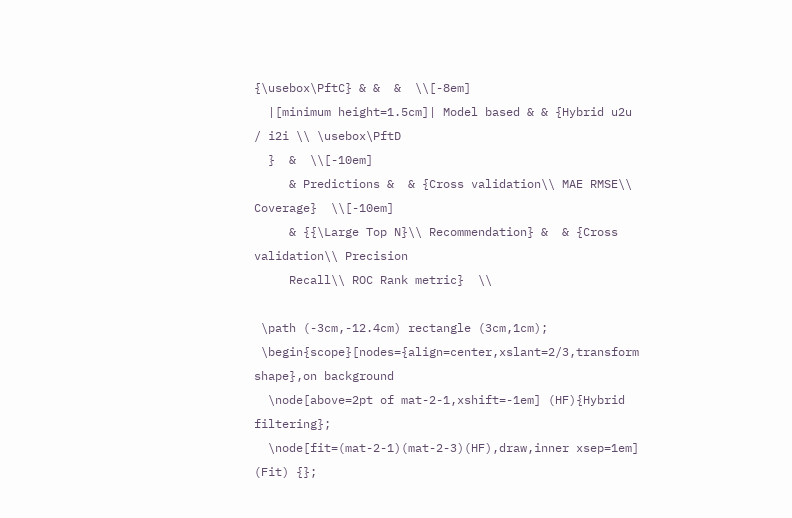{\usebox\PftC} & &  &  \\[-8em]
  |[minimum height=1.5cm]| Model based & & {Hybrid u2u / i2i \\ \usebox\PftD
  }  &  \\[-10em]
     & Predictions &  & {Cross validation\\ MAE RMSE\\ Coverage}  \\[-10em]
     & {{\Large Top N}\\ Recommendation} &  & {Cross validation\\ Precision
     Recall\\ ROC Rank metric}  \\

 \path (-3cm,-12.4cm) rectangle (3cm,1cm);
 \begin{scope}[nodes={align=center,xslant=2/3,transform shape},on background
  \node[above=2pt of mat-2-1,xshift=-1em] (HF){Hybrid filtering};
  \node[fit=(mat-2-1)(mat-2-3)(HF),draw,inner xsep=1em] (Fit) {};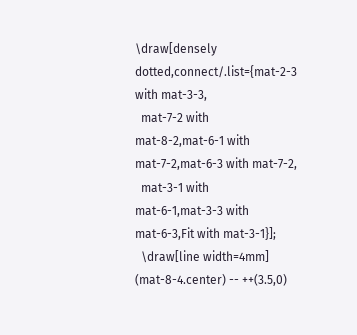\draw[densely dotted,connect/.list={mat-2-3 with mat-3-3,
  mat-7-2 with mat-8-2,mat-6-1 with mat-7-2,mat-6-3 with mat-7-2,
  mat-3-1 with mat-6-1,mat-3-3 with mat-6-3,Fit with mat-3-1}];
  \draw[line width=4mm] (mat-8-4.center) -- ++(3.5,0)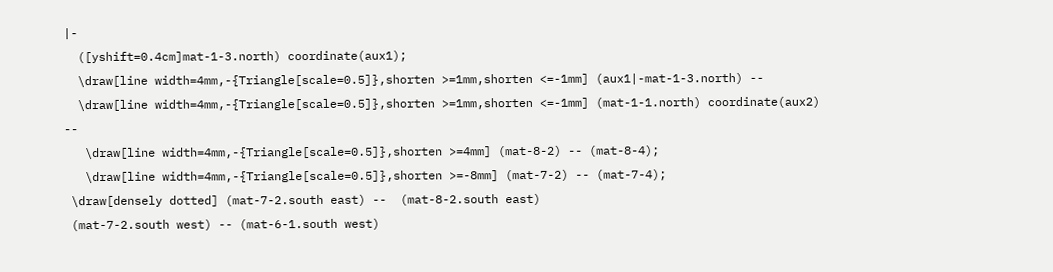|-
  ([yshift=0.4cm]mat-1-3.north) coordinate(aux1);
  \draw[line width=4mm,-{Triangle[scale=0.5]},shorten >=1mm,shorten <=-1mm] (aux1|-mat-1-3.north) --
  \draw[line width=4mm,-{Triangle[scale=0.5]},shorten >=1mm,shorten <=-1mm] (mat-1-1.north) coordinate(aux2) --
   \draw[line width=4mm,-{Triangle[scale=0.5]},shorten >=4mm] (mat-8-2) -- (mat-8-4);
   \draw[line width=4mm,-{Triangle[scale=0.5]},shorten >=-8mm] (mat-7-2) -- (mat-7-4);
 \draw[densely dotted] (mat-7-2.south east) --  (mat-8-2.south east)
 (mat-7-2.south west) -- (mat-6-1.south west)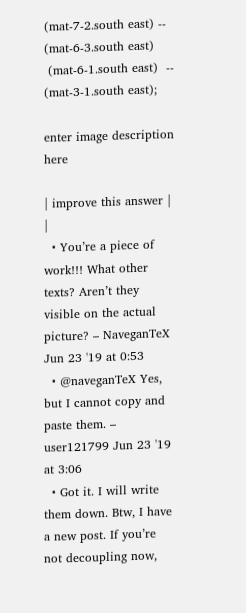(mat-7-2.south east) -- (mat-6-3.south east)
 (mat-6-1.south east)  -- (mat-3-1.south east);

enter image description here

| improve this answer | |
  • You’re a piece of work!!! What other texts? Aren’t they visible on the actual picture? – NaveganTeX Jun 23 '19 at 0:53
  • @naveganTeX Yes, but I cannot copy and paste them. – user121799 Jun 23 '19 at 3:06
  • Got it. I will write them down. Btw, I have a new post. If you’re not decoupling now,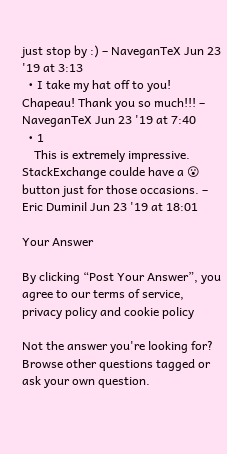just stop by :) – NaveganTeX Jun 23 '19 at 3:13
  • I take my hat off to you! Chapeau! Thank you so much!!! – NaveganTeX Jun 23 '19 at 7:40
  • 1
    This is extremely impressive. StackExchange coulde have a 😮 button just for those occasions. – Eric Duminil Jun 23 '19 at 18:01

Your Answer

By clicking “Post Your Answer”, you agree to our terms of service, privacy policy and cookie policy

Not the answer you're looking for? Browse other questions tagged or ask your own question.